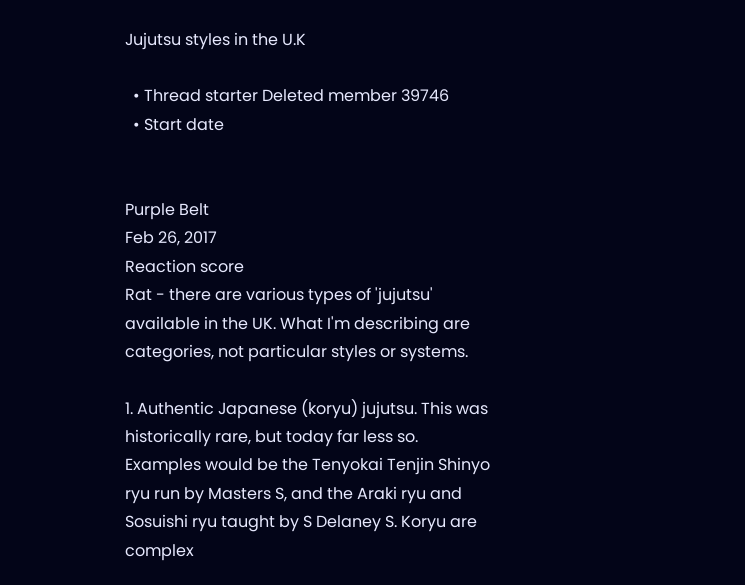Jujutsu styles in the U.K

  • Thread starter Deleted member 39746
  • Start date


Purple Belt
Feb 26, 2017
Reaction score
Rat - there are various types of 'jujutsu' available in the UK. What I'm describing are categories, not particular styles or systems.

1. Authentic Japanese (koryu) jujutsu. This was historically rare, but today far less so. Examples would be the Tenyokai Tenjin Shinyo ryu run by Masters S, and the Araki ryu and Sosuishi ryu taught by S Delaney S. Koryu are complex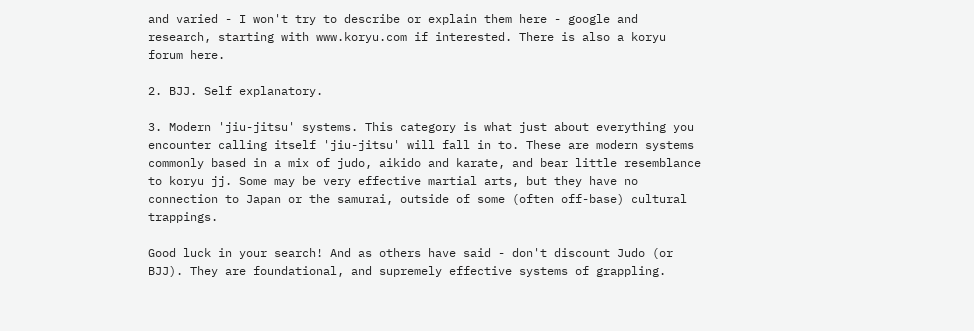and varied - I won't try to describe or explain them here - google and research, starting with www.koryu.com if interested. There is also a koryu forum here.

2. BJJ. Self explanatory.

3. Modern 'jiu-jitsu' systems. This category is what just about everything you encounter calling itself 'jiu-jitsu' will fall in to. These are modern systems commonly based in a mix of judo, aikido and karate, and bear little resemblance to koryu jj. Some may be very effective martial arts, but they have no connection to Japan or the samurai, outside of some (often off-base) cultural trappings.

Good luck in your search! And as others have said - don't discount Judo (or BJJ). They are foundational, and supremely effective systems of grappling.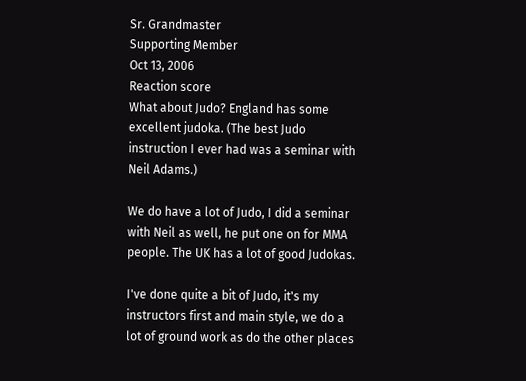Sr. Grandmaster
Supporting Member
Oct 13, 2006
Reaction score
What about Judo? England has some excellent judoka. (The best Judo instruction I ever had was a seminar with Neil Adams.)

We do have a lot of Judo, I did a seminar with Neil as well, he put one on for MMA people. The UK has a lot of good Judokas.

I've done quite a bit of Judo, it's my instructors first and main style, we do a lot of ground work as do the other places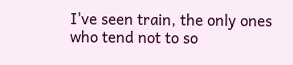I've seen train, the only ones who tend not to so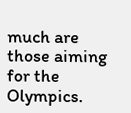much are those aiming for the Olympics.